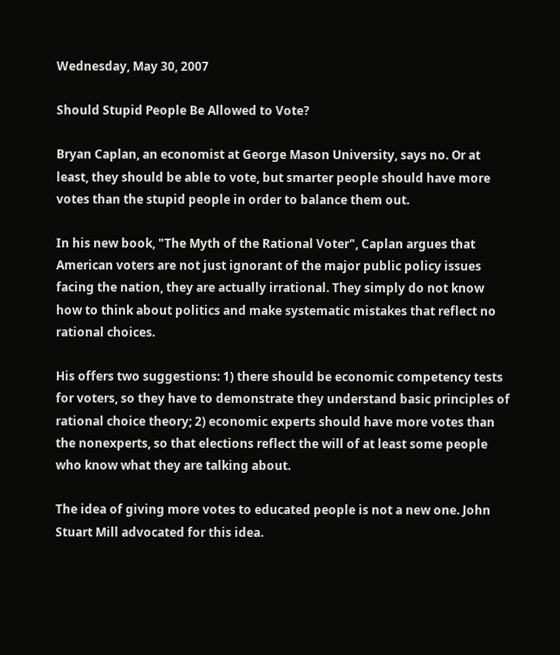Wednesday, May 30, 2007

Should Stupid People Be Allowed to Vote?

Bryan Caplan, an economist at George Mason University, says no. Or at least, they should be able to vote, but smarter people should have more votes than the stupid people in order to balance them out.

In his new book, "The Myth of the Rational Voter", Caplan argues that American voters are not just ignorant of the major public policy issues facing the nation, they are actually irrational. They simply do not know how to think about politics and make systematic mistakes that reflect no rational choices.

His offers two suggestions: 1) there should be economic competency tests for voters, so they have to demonstrate they understand basic principles of rational choice theory; 2) economic experts should have more votes than the nonexperts, so that elections reflect the will of at least some people who know what they are talking about.

The idea of giving more votes to educated people is not a new one. John Stuart Mill advocated for this idea.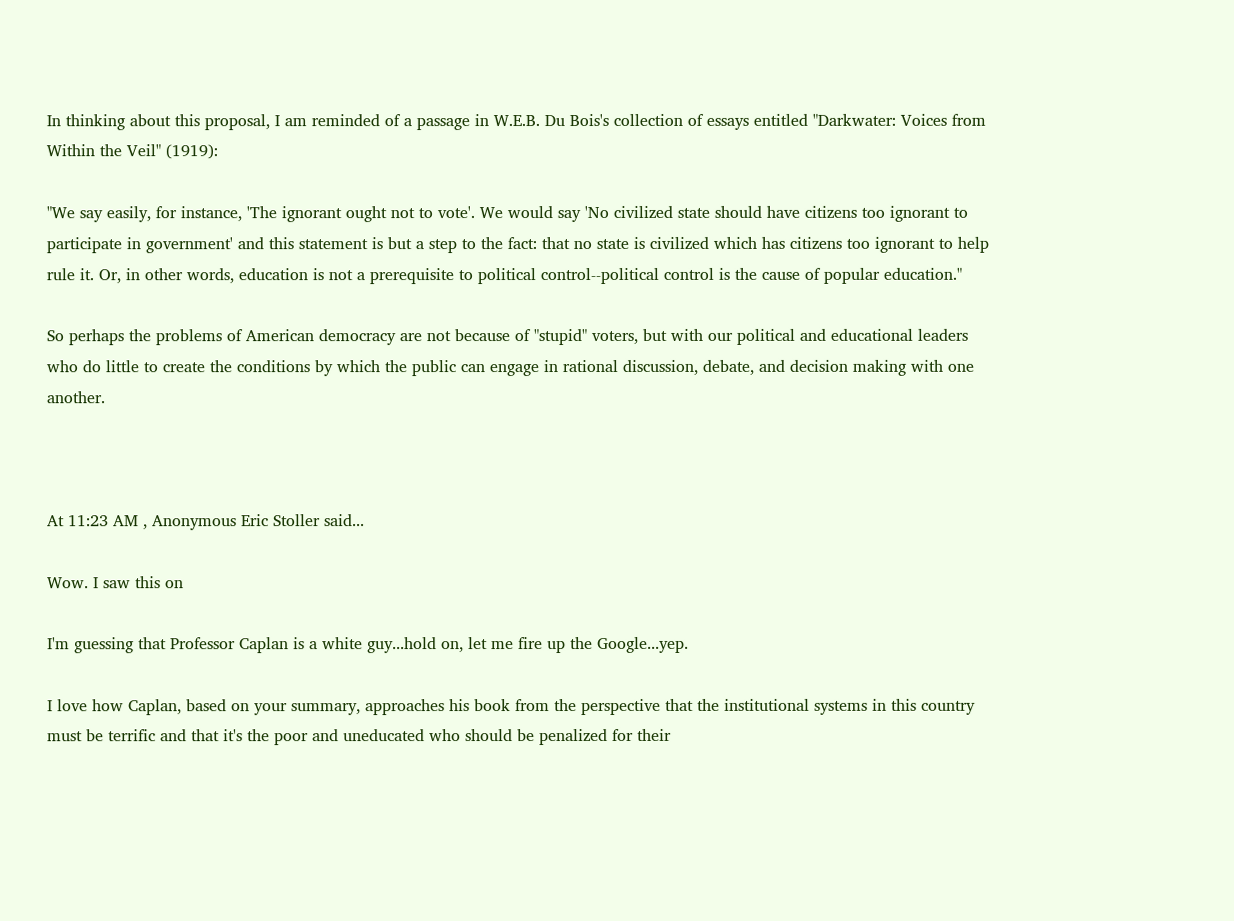In thinking about this proposal, I am reminded of a passage in W.E.B. Du Bois's collection of essays entitled "Darkwater: Voices from Within the Veil" (1919):

"We say easily, for instance, 'The ignorant ought not to vote'. We would say 'No civilized state should have citizens too ignorant to participate in government' and this statement is but a step to the fact: that no state is civilized which has citizens too ignorant to help rule it. Or, in other words, education is not a prerequisite to political control--political control is the cause of popular education."

So perhaps the problems of American democracy are not because of "stupid" voters, but with our political and educational leaders who do little to create the conditions by which the public can engage in rational discussion, debate, and decision making with one another.



At 11:23 AM , Anonymous Eric Stoller said...

Wow. I saw this on

I'm guessing that Professor Caplan is a white guy...hold on, let me fire up the Google...yep.

I love how Caplan, based on your summary, approaches his book from the perspective that the institutional systems in this country must be terrific and that it's the poor and uneducated who should be penalized for their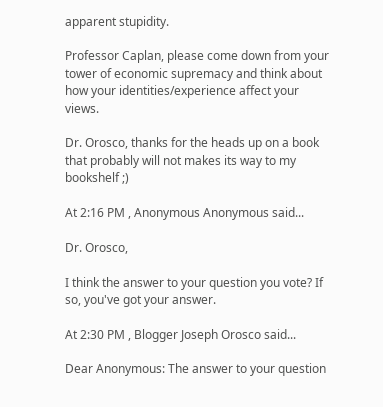apparent stupidity.

Professor Caplan, please come down from your tower of economic supremacy and think about how your identities/experience affect your views.

Dr. Orosco, thanks for the heads up on a book that probably will not makes its way to my bookshelf ;)

At 2:16 PM , Anonymous Anonymous said...

Dr. Orosco,

I think the answer to your question you vote? If so, you've got your answer.

At 2:30 PM , Blogger Joseph Orosco said...

Dear Anonymous: The answer to your question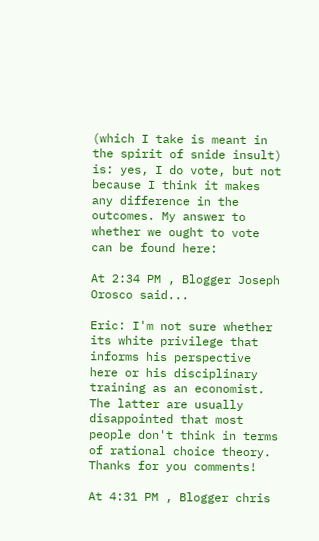(which I take is meant in the spirit of snide insult) is: yes, I do vote, but not because I think it makes any difference in the outcomes. My answer to whether we ought to vote can be found here:

At 2:34 PM , Blogger Joseph Orosco said...

Eric: I'm not sure whether its white privilege that informs his perspective here or his disciplinary training as an economist. The latter are usually disappointed that most people don't think in terms of rational choice theory. Thanks for you comments!

At 4:31 PM , Blogger chris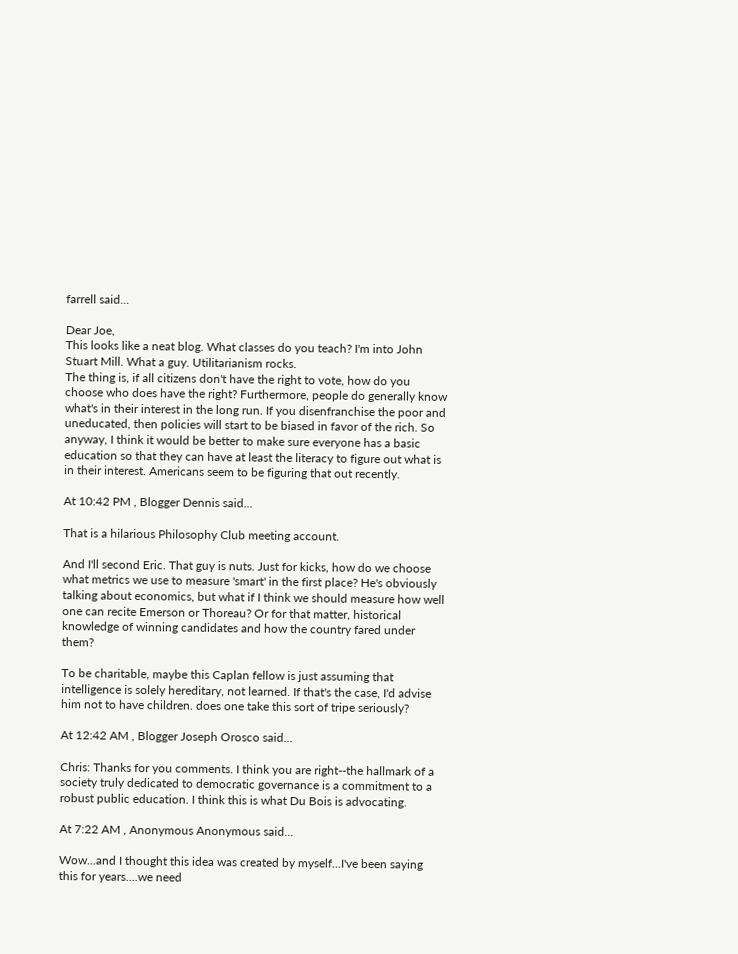farrell said...

Dear Joe,
This looks like a neat blog. What classes do you teach? I'm into John Stuart Mill. What a guy. Utilitarianism rocks.
The thing is, if all citizens don't have the right to vote, how do you choose who does have the right? Furthermore, people do generally know what's in their interest in the long run. If you disenfranchise the poor and uneducated, then policies will start to be biased in favor of the rich. So anyway, I think it would be better to make sure everyone has a basic education so that they can have at least the literacy to figure out what is in their interest. Americans seem to be figuring that out recently.

At 10:42 PM , Blogger Dennis said...

That is a hilarious Philosophy Club meeting account.

And I'll second Eric. That guy is nuts. Just for kicks, how do we choose what metrics we use to measure 'smart' in the first place? He's obviously talking about economics, but what if I think we should measure how well one can recite Emerson or Thoreau? Or for that matter, historical knowledge of winning candidates and how the country fared under them?

To be charitable, maybe this Caplan fellow is just assuming that intelligence is solely hereditary, not learned. If that's the case, I'd advise him not to have children. does one take this sort of tripe seriously?

At 12:42 AM , Blogger Joseph Orosco said...

Chris: Thanks for you comments. I think you are right--the hallmark of a society truly dedicated to democratic governance is a commitment to a robust public education. I think this is what Du Bois is advocating.

At 7:22 AM , Anonymous Anonymous said...

Wow...and I thought this idea was created by myself...I've been saying this for years....we need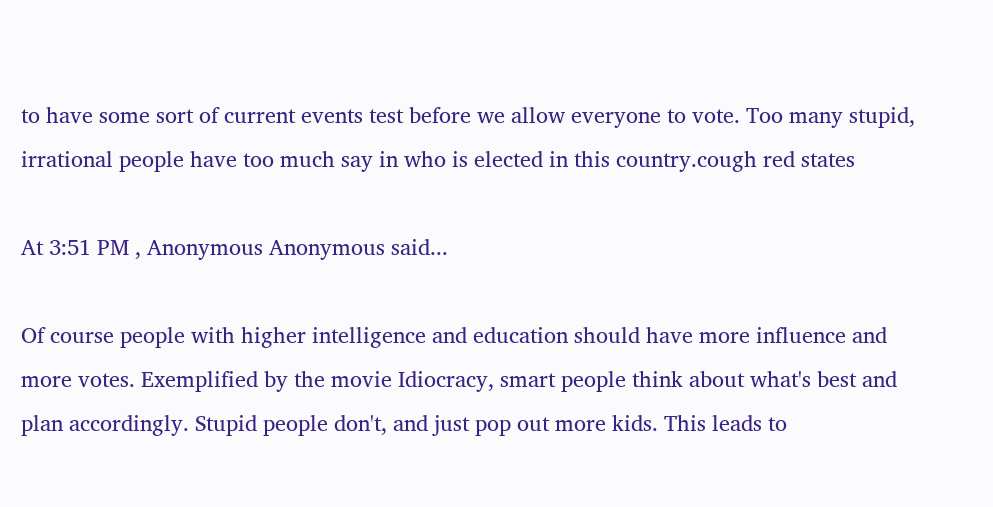to have some sort of current events test before we allow everyone to vote. Too many stupid, irrational people have too much say in who is elected in this country.cough red states

At 3:51 PM , Anonymous Anonymous said...

Of course people with higher intelligence and education should have more influence and more votes. Exemplified by the movie Idiocracy, smart people think about what's best and plan accordingly. Stupid people don't, and just pop out more kids. This leads to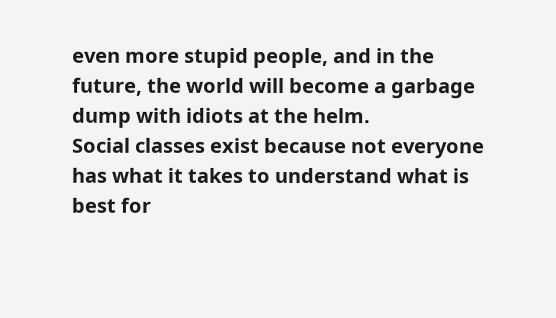even more stupid people, and in the future, the world will become a garbage dump with idiots at the helm.
Social classes exist because not everyone has what it takes to understand what is best for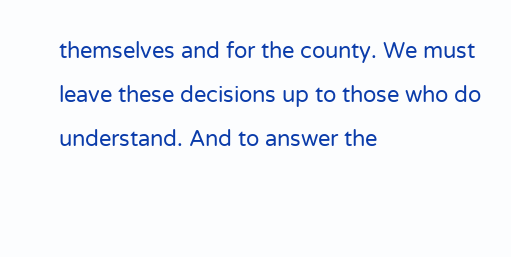themselves and for the county. We must leave these decisions up to those who do understand. And to answer the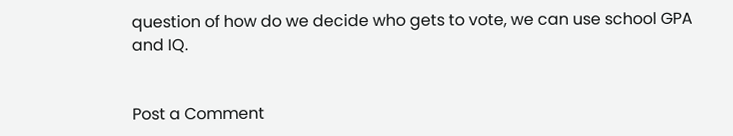question of how do we decide who gets to vote, we can use school GPA and IQ.


Post a Comment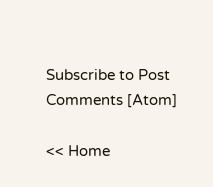Subscribe to Post Comments [Atom]

<< Home